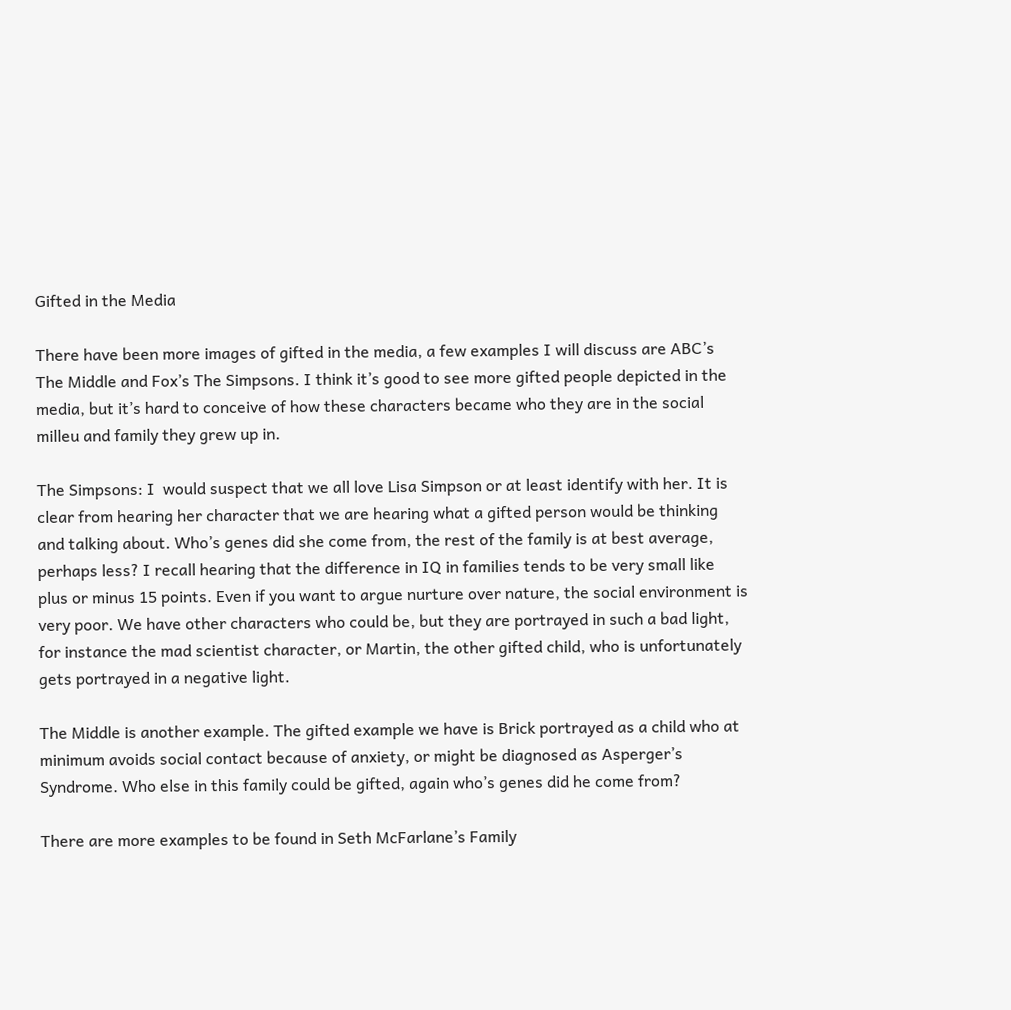Gifted in the Media

There have been more images of gifted in the media, a few examples I will discuss are ABC’s The Middle and Fox’s The Simpsons. I think it’s good to see more gifted people depicted in the media, but it’s hard to conceive of how these characters became who they are in the social milleu and family they grew up in.

The Simpsons: I  would suspect that we all love Lisa Simpson or at least identify with her. It is clear from hearing her character that we are hearing what a gifted person would be thinking and talking about. Who’s genes did she come from, the rest of the family is at best average, perhaps less? I recall hearing that the difference in IQ in families tends to be very small like plus or minus 15 points. Even if you want to argue nurture over nature, the social environment is very poor. We have other characters who could be, but they are portrayed in such a bad light, for instance the mad scientist character, or Martin, the other gifted child, who is unfortunately gets portrayed in a negative light.

The Middle is another example. The gifted example we have is Brick portrayed as a child who at minimum avoids social contact because of anxiety, or might be diagnosed as Asperger’s Syndrome. Who else in this family could be gifted, again who’s genes did he come from?

There are more examples to be found in Seth McFarlane’s Family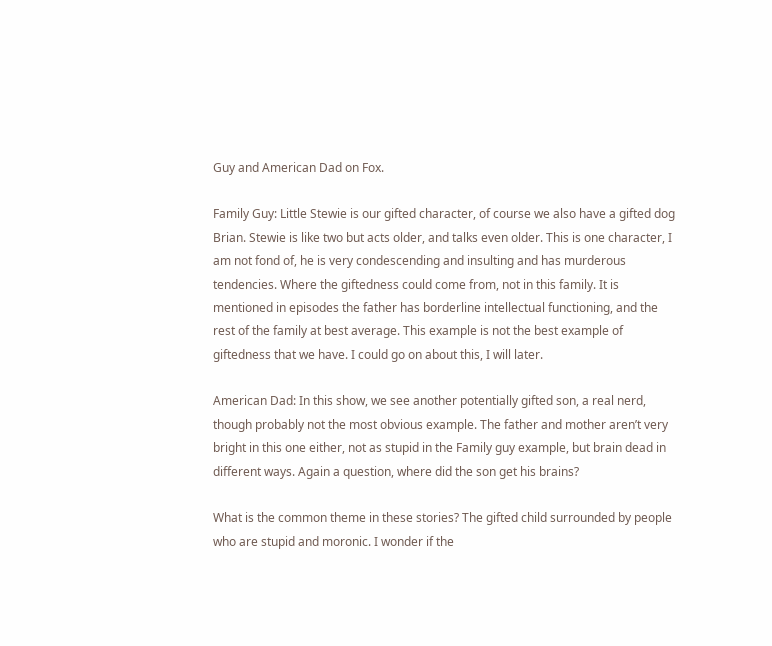Guy and American Dad on Fox.

Family Guy: Little Stewie is our gifted character, of course we also have a gifted dog Brian. Stewie is like two but acts older, and talks even older. This is one character, I am not fond of, he is very condescending and insulting and has murderous tendencies. Where the giftedness could come from, not in this family. It is mentioned in episodes the father has borderline intellectual functioning, and the rest of the family at best average. This example is not the best example of giftedness that we have. I could go on about this, I will later.

American Dad: In this show, we see another potentially gifted son, a real nerd, though probably not the most obvious example. The father and mother aren’t very bright in this one either, not as stupid in the Family guy example, but brain dead in different ways. Again a question, where did the son get his brains?

What is the common theme in these stories? The gifted child surrounded by people who are stupid and moronic. I wonder if the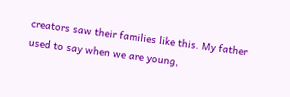creators saw their families like this. My father used to say when we are young,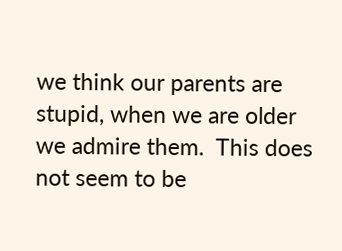we think our parents are stupid, when we are older we admire them.  This does not seem to be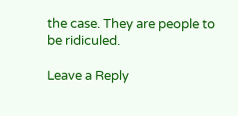the case. They are people to be ridiculed.

Leave a Reply